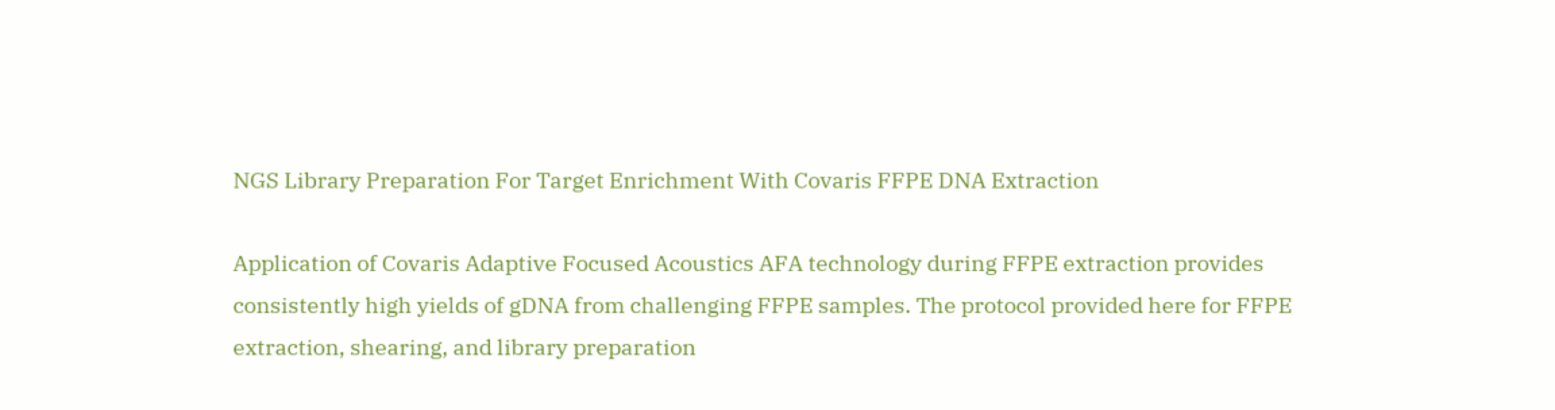NGS Library Preparation For Target Enrichment With Covaris FFPE DNA Extraction

Application of Covaris Adaptive Focused Acoustics AFA technology during FFPE extraction provides consistently high yields of gDNA from challenging FFPE samples. The protocol provided here for FFPE extraction, shearing, and library preparation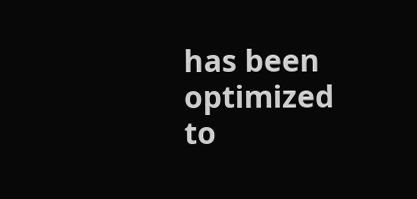has been optimized to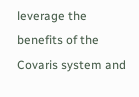leverage the benefits of the Covaris system and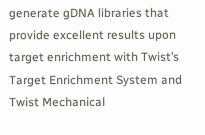generate gDNA libraries that provide excellent results upon target enrichment with Twist’s Target Enrichment System and Twist Mechanical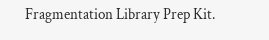Fragmentation Library Prep Kit.